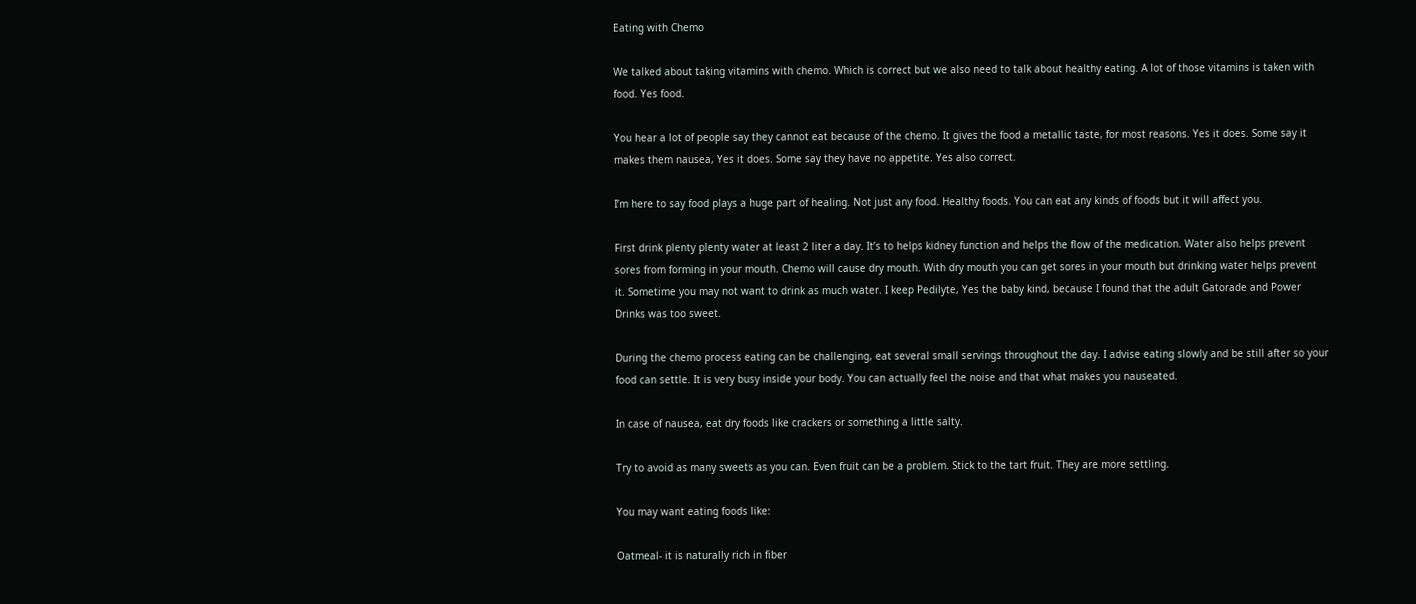Eating with Chemo

We talked about taking vitamins with chemo. Which is correct but we also need to talk about healthy eating. A lot of those vitamins is taken with food. Yes food.

You hear a lot of people say they cannot eat because of the chemo. It gives the food a metallic taste, for most reasons. Yes it does. Some say it makes them nausea, Yes it does. Some say they have no appetite. Yes also correct.

I’m here to say food plays a huge part of healing. Not just any food. Healthy foods. You can eat any kinds of foods but it will affect you.

First drink plenty plenty water at least 2 liter a day. It’s to helps kidney function and helps the flow of the medication. Water also helps prevent sores from forming in your mouth. Chemo will cause dry mouth. With dry mouth you can get sores in your mouth but drinking water helps prevent it. Sometime you may not want to drink as much water. I keep Pedilyte, Yes the baby kind, because I found that the adult Gatorade and Power Drinks was too sweet.

During the chemo process eating can be challenging, eat several small servings throughout the day. I advise eating slowly and be still after so your food can settle. It is very busy inside your body. You can actually feel the noise and that what makes you nauseated.

In case of nausea, eat dry foods like crackers or something a little salty.

Try to avoid as many sweets as you can. Even fruit can be a problem. Stick to the tart fruit. They are more settling.

You may want eating foods like:

Oatmeal- it is naturally rich in fiber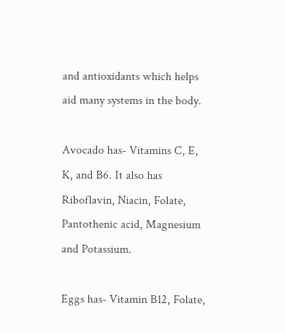and antioxidants which helps aid many systems in the body.

Avocado has- Vitamins C, E, K, and B6. It also has Riboflavin, Niacin, Folate, Pantothenic acid, Magnesium and Potassium.

Eggs has- Vitamin B12, Folate,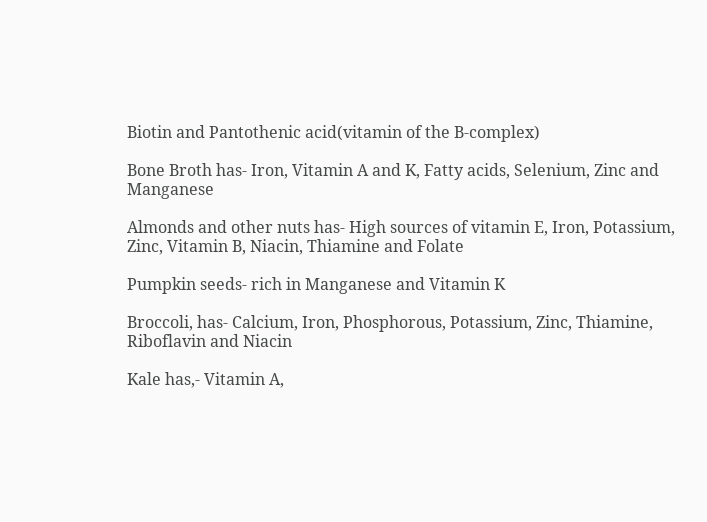Biotin and Pantothenic acid(vitamin of the B-complex)

Bone Broth has- Iron, Vitamin A and K, Fatty acids, Selenium, Zinc and Manganese

Almonds and other nuts has- High sources of vitamin E, Iron, Potassium, Zinc, Vitamin B, Niacin, Thiamine and Folate

Pumpkin seeds- rich in Manganese and Vitamin K

Broccoli, has- Calcium, Iron, Phosphorous, Potassium, Zinc, Thiamine, Riboflavin and Niacin

Kale has,- Vitamin A,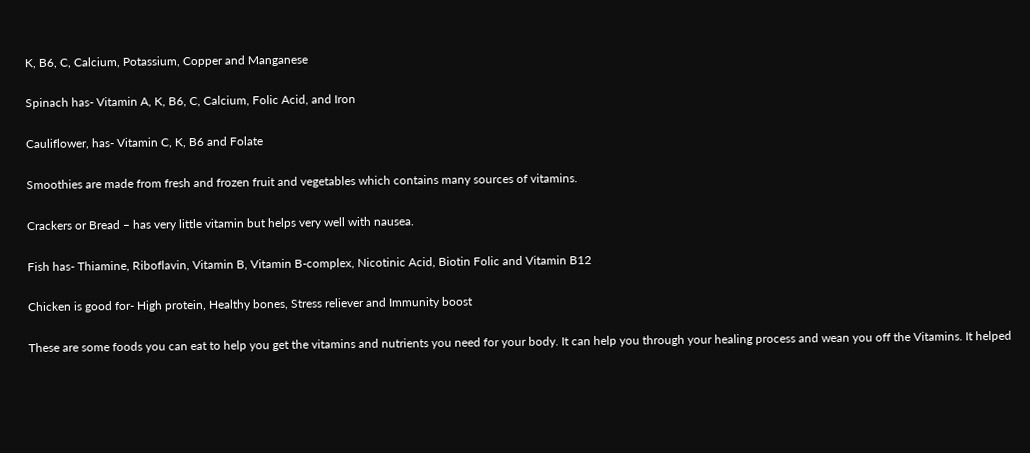K, B6, C, Calcium, Potassium, Copper and Manganese

Spinach has- Vitamin A, K, B6, C, Calcium, Folic Acid, and Iron

Cauliflower, has- Vitamin C, K, B6 and Folate

Smoothies are made from fresh and frozen fruit and vegetables which contains many sources of vitamins.

Crackers or Bread – has very little vitamin but helps very well with nausea.

Fish has- Thiamine, Riboflavin, Vitamin B, Vitamin B-complex, Nicotinic Acid, Biotin Folic and Vitamin B12

Chicken is good for- High protein, Healthy bones, Stress reliever and Immunity boost

These are some foods you can eat to help you get the vitamins and nutrients you need for your body. It can help you through your healing process and wean you off the Vitamins. It helped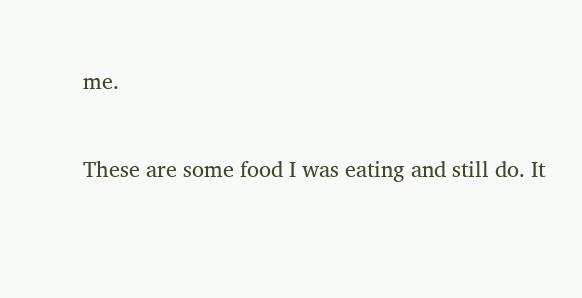me.

These are some food I was eating and still do. It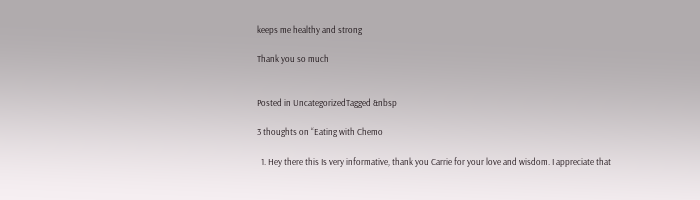keeps me healthy and strong

Thank you so much


Posted in UncategorizedTagged &nbsp

3 thoughts on “Eating with Chemo

  1. Hey there this Is very informative, thank you Carrie for your love and wisdom. I appreciate that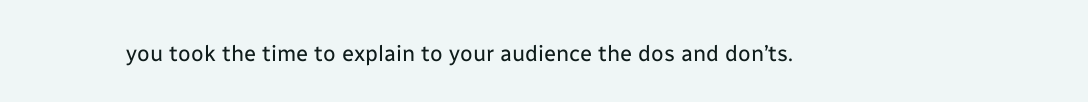you took the time to explain to your audience the dos and don’ts.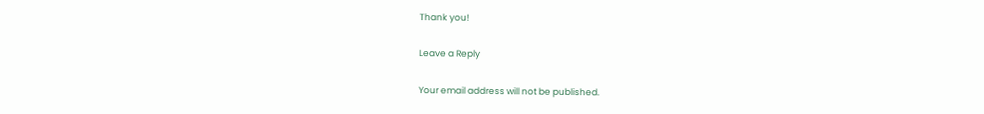Thank you!

Leave a Reply

Your email address will not be published.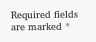Required fields are marked *